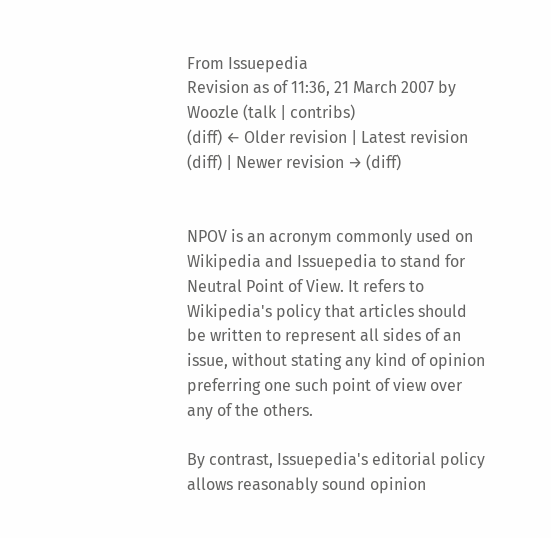From Issuepedia
Revision as of 11:36, 21 March 2007 by Woozle (talk | contribs)
(diff) ← Older revision | Latest revision (diff) | Newer revision → (diff)


NPOV is an acronym commonly used on Wikipedia and Issuepedia to stand for Neutral Point of View. It refers to Wikipedia's policy that articles should be written to represent all sides of an issue, without stating any kind of opinion preferring one such point of view over any of the others.

By contrast, Issuepedia's editorial policy allows reasonably sound opinion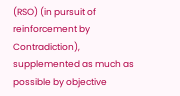(RSO) (in pursuit of reinforcement by Contradiction), supplemented as much as possible by objective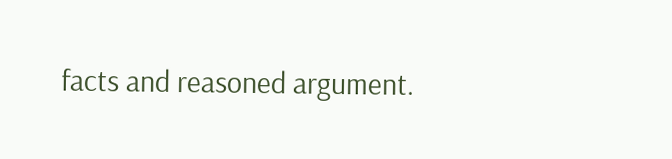facts and reasoned argument.